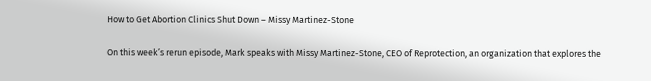How to Get Abortion Clinics Shut Down – Missy Martinez-Stone

On this week’s rerun episode, Mark speaks with Missy Martinez-Stone, CEO of Reprotection, an organization that explores the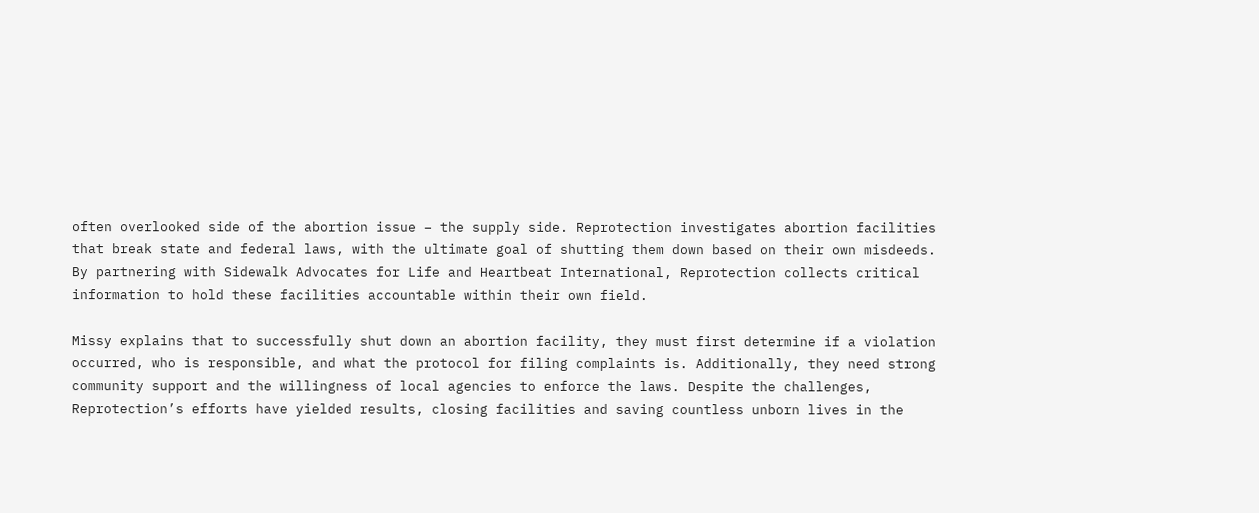often overlooked side of the abortion issue – the supply side. Reprotection investigates abortion facilities that break state and federal laws, with the ultimate goal of shutting them down based on their own misdeeds. By partnering with Sidewalk Advocates for Life and Heartbeat International, Reprotection collects critical information to hold these facilities accountable within their own field.

Missy explains that to successfully shut down an abortion facility, they must first determine if a violation occurred, who is responsible, and what the protocol for filing complaints is. Additionally, they need strong community support and the willingness of local agencies to enforce the laws. Despite the challenges, Reprotection’s efforts have yielded results, closing facilities and saving countless unborn lives in the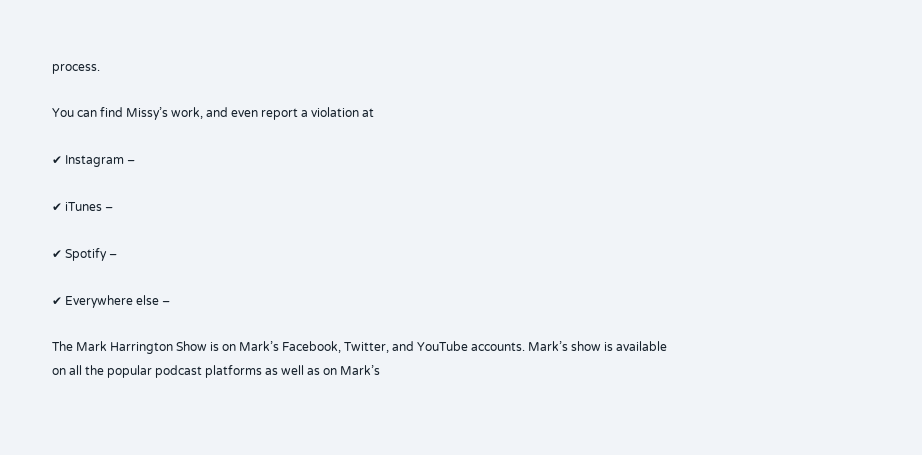process.

You can find Missy’s work, and even report a violation at

✔ Instagram –

✔ iTunes –

✔ Spotify –

✔ Everywhere else –

The Mark Harrington Show is on Mark’s Facebook, Twitter, and YouTube accounts. Mark’s show is available on all the popular podcast platforms as well as on Mark’s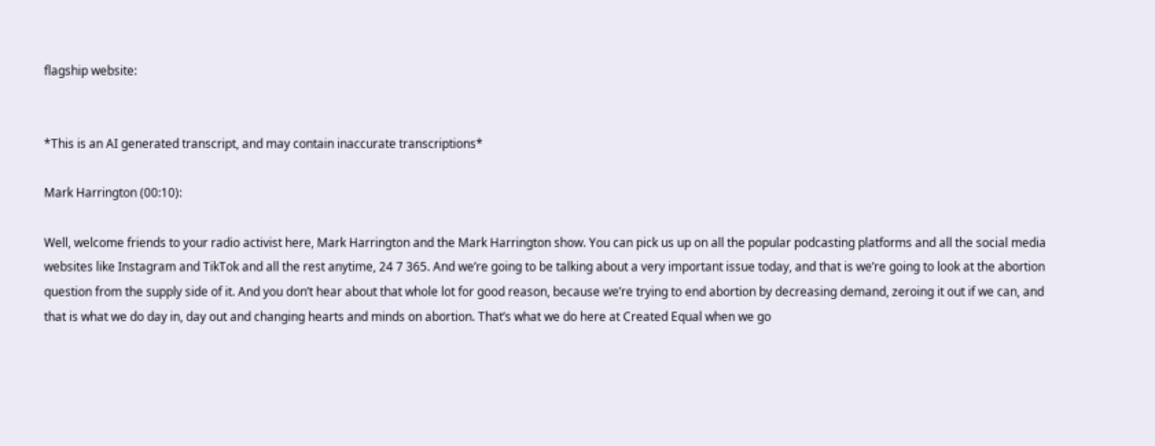flagship website:


*This is an AI generated transcript, and may contain inaccurate transcriptions*

Mark Harrington (00:10):

Well, welcome friends to your radio activist here, Mark Harrington and the Mark Harrington show. You can pick us up on all the popular podcasting platforms and all the social media websites like Instagram and TikTok and all the rest anytime, 24 7 365. And we’re going to be talking about a very important issue today, and that is we’re going to look at the abortion question from the supply side of it. And you don’t hear about that whole lot for good reason, because we’re trying to end abortion by decreasing demand, zeroing it out if we can, and that is what we do day in, day out and changing hearts and minds on abortion. That’s what we do here at Created Equal when we go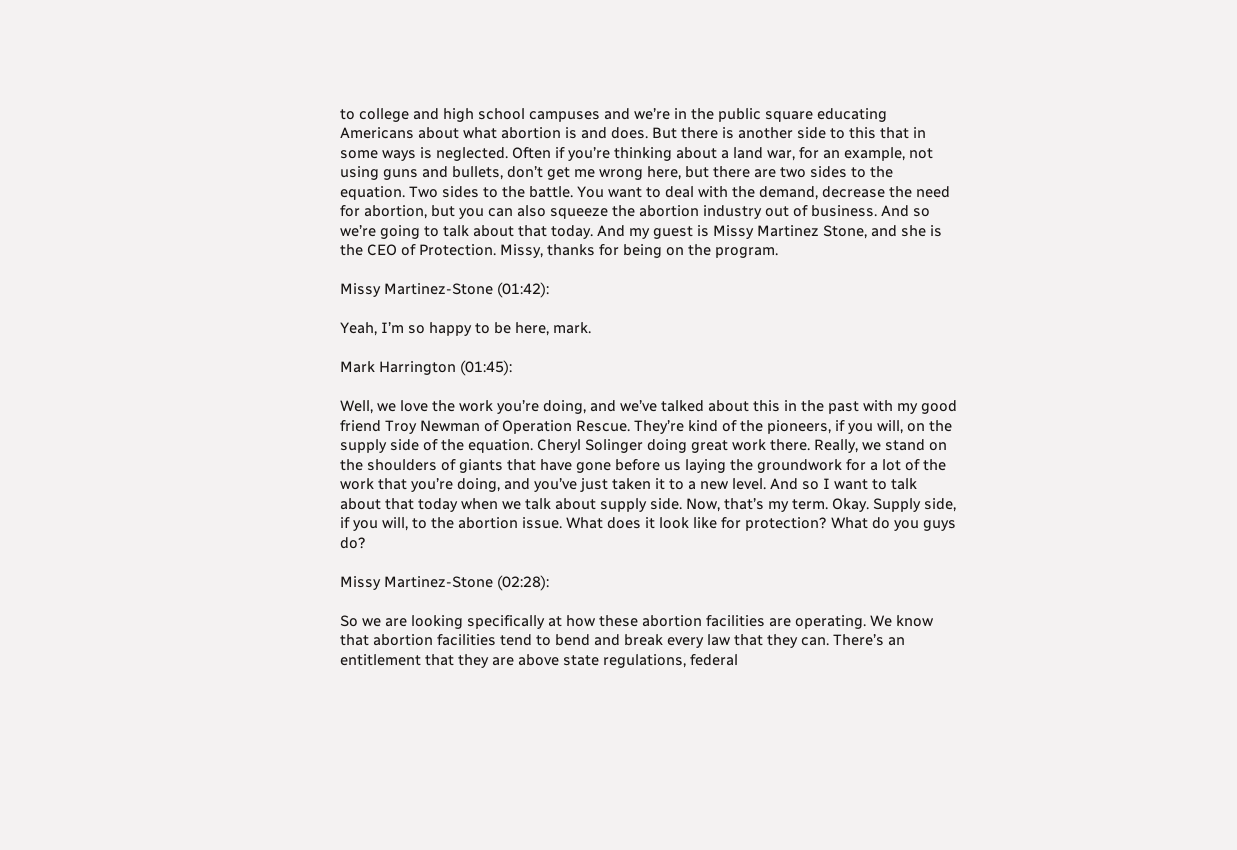to college and high school campuses and we’re in the public square educating Americans about what abortion is and does. But there is another side to this that in some ways is neglected. Often if you’re thinking about a land war, for an example, not using guns and bullets, don’t get me wrong here, but there are two sides to the equation. Two sides to the battle. You want to deal with the demand, decrease the need for abortion, but you can also squeeze the abortion industry out of business. And so we’re going to talk about that today. And my guest is Missy Martinez Stone, and she is the CEO of Protection. Missy, thanks for being on the program.

Missy Martinez-Stone (01:42):

Yeah, I’m so happy to be here, mark.

Mark Harrington (01:45):

Well, we love the work you’re doing, and we’ve talked about this in the past with my good friend Troy Newman of Operation Rescue. They’re kind of the pioneers, if you will, on the supply side of the equation. Cheryl Solinger doing great work there. Really, we stand on the shoulders of giants that have gone before us laying the groundwork for a lot of the work that you’re doing, and you’ve just taken it to a new level. And so I want to talk about that today when we talk about supply side. Now, that’s my term. Okay. Supply side, if you will, to the abortion issue. What does it look like for protection? What do you guys do?

Missy Martinez-Stone (02:28):

So we are looking specifically at how these abortion facilities are operating. We know that abortion facilities tend to bend and break every law that they can. There’s an entitlement that they are above state regulations, federal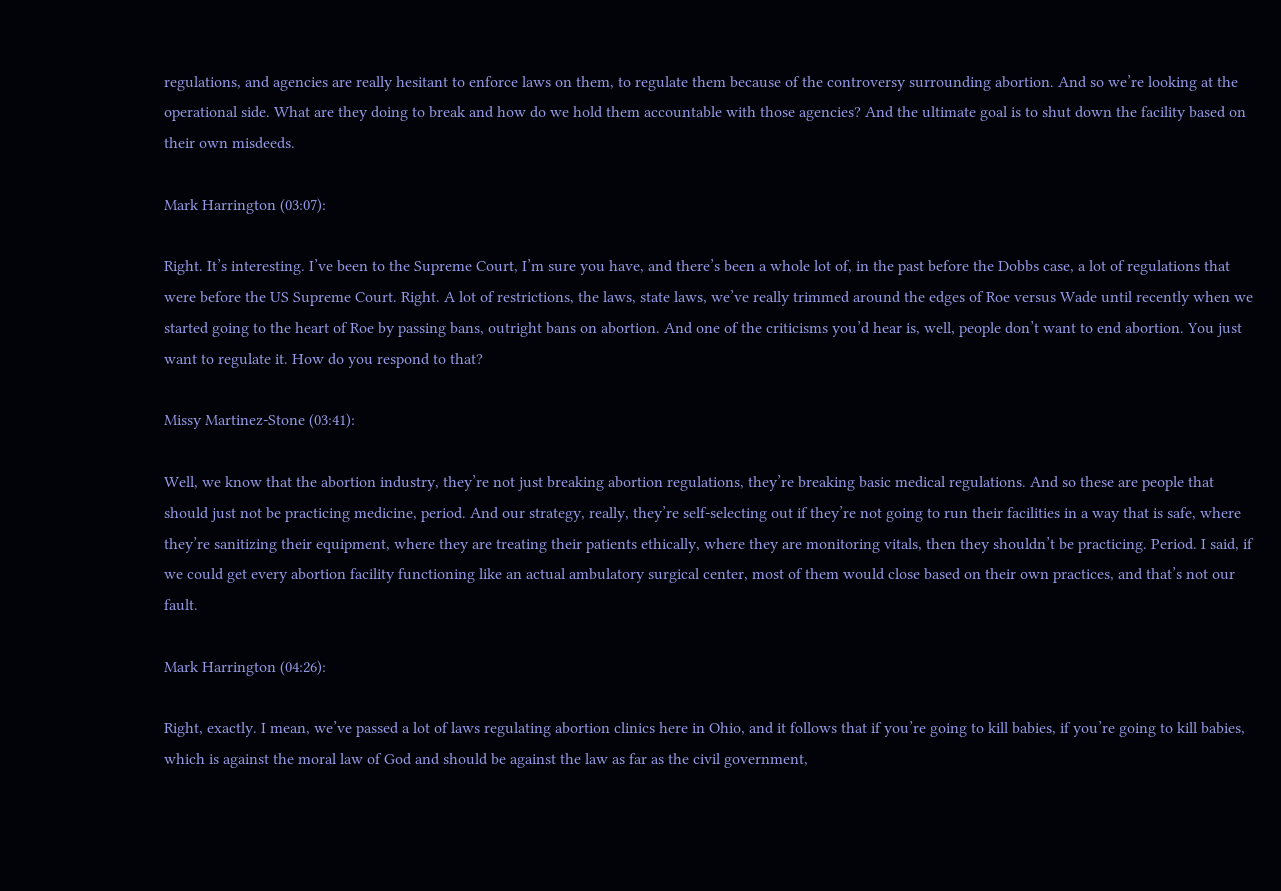regulations, and agencies are really hesitant to enforce laws on them, to regulate them because of the controversy surrounding abortion. And so we’re looking at the operational side. What are they doing to break and how do we hold them accountable with those agencies? And the ultimate goal is to shut down the facility based on their own misdeeds.

Mark Harrington (03:07):

Right. It’s interesting. I’ve been to the Supreme Court, I’m sure you have, and there’s been a whole lot of, in the past before the Dobbs case, a lot of regulations that were before the US Supreme Court. Right. A lot of restrictions, the laws, state laws, we’ve really trimmed around the edges of Roe versus Wade until recently when we started going to the heart of Roe by passing bans, outright bans on abortion. And one of the criticisms you’d hear is, well, people don’t want to end abortion. You just want to regulate it. How do you respond to that?

Missy Martinez-Stone (03:41):

Well, we know that the abortion industry, they’re not just breaking abortion regulations, they’re breaking basic medical regulations. And so these are people that should just not be practicing medicine, period. And our strategy, really, they’re self-selecting out if they’re not going to run their facilities in a way that is safe, where they’re sanitizing their equipment, where they are treating their patients ethically, where they are monitoring vitals, then they shouldn’t be practicing. Period. I said, if we could get every abortion facility functioning like an actual ambulatory surgical center, most of them would close based on their own practices, and that’s not our fault.

Mark Harrington (04:26):

Right, exactly. I mean, we’ve passed a lot of laws regulating abortion clinics here in Ohio, and it follows that if you’re going to kill babies, if you’re going to kill babies, which is against the moral law of God and should be against the law as far as the civil government,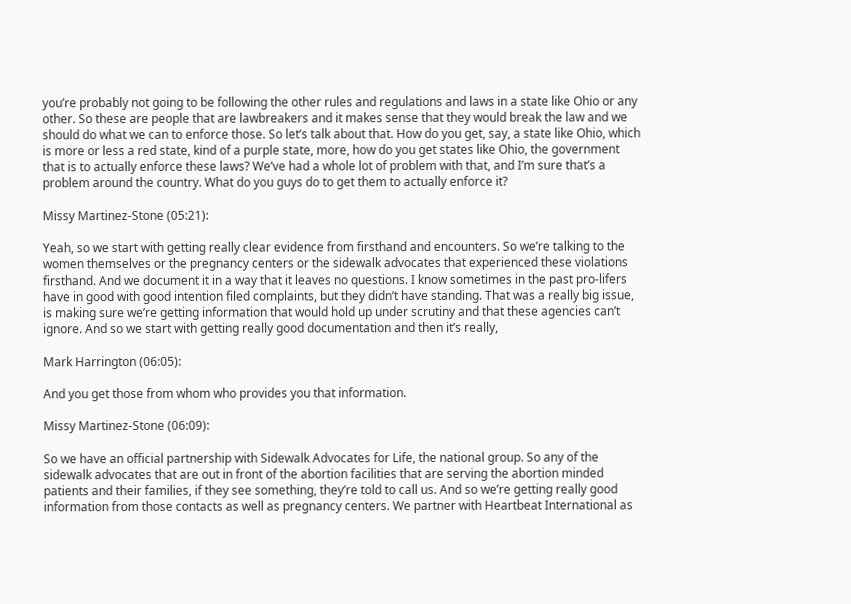you’re probably not going to be following the other rules and regulations and laws in a state like Ohio or any other. So these are people that are lawbreakers and it makes sense that they would break the law and we should do what we can to enforce those. So let’s talk about that. How do you get, say, a state like Ohio, which is more or less a red state, kind of a purple state, more, how do you get states like Ohio, the government that is to actually enforce these laws? We’ve had a whole lot of problem with that, and I’m sure that’s a problem around the country. What do you guys do to get them to actually enforce it?

Missy Martinez-Stone (05:21):

Yeah, so we start with getting really clear evidence from firsthand and encounters. So we’re talking to the women themselves or the pregnancy centers or the sidewalk advocates that experienced these violations firsthand. And we document it in a way that it leaves no questions. I know sometimes in the past pro-lifers have in good with good intention filed complaints, but they didn’t have standing. That was a really big issue, is making sure we’re getting information that would hold up under scrutiny and that these agencies can’t ignore. And so we start with getting really good documentation and then it’s really,

Mark Harrington (06:05):

And you get those from whom who provides you that information.

Missy Martinez-Stone (06:09):

So we have an official partnership with Sidewalk Advocates for Life, the national group. So any of the sidewalk advocates that are out in front of the abortion facilities that are serving the abortion minded patients and their families, if they see something, they’re told to call us. And so we’re getting really good information from those contacts as well as pregnancy centers. We partner with Heartbeat International as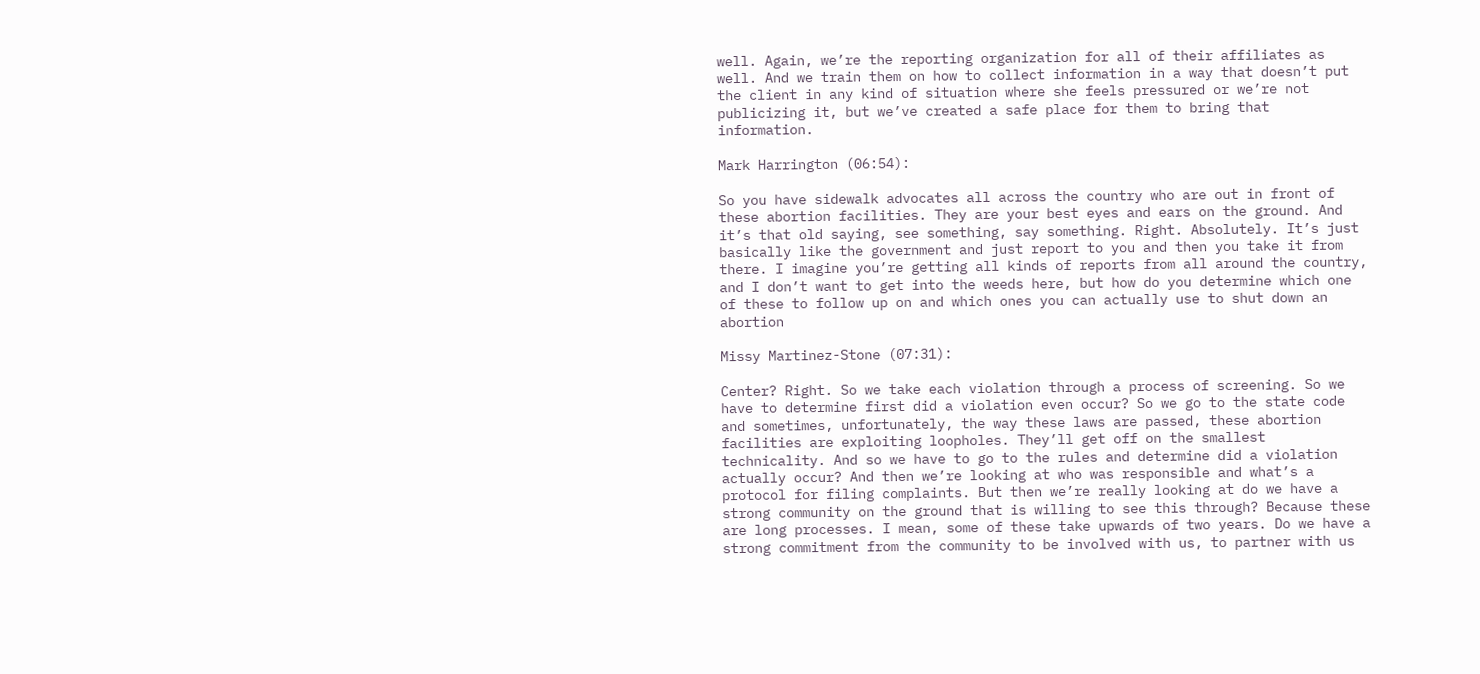well. Again, we’re the reporting organization for all of their affiliates as well. And we train them on how to collect information in a way that doesn’t put the client in any kind of situation where she feels pressured or we’re not publicizing it, but we’ve created a safe place for them to bring that information.

Mark Harrington (06:54):

So you have sidewalk advocates all across the country who are out in front of these abortion facilities. They are your best eyes and ears on the ground. And it’s that old saying, see something, say something. Right. Absolutely. It’s just basically like the government and just report to you and then you take it from there. I imagine you’re getting all kinds of reports from all around the country, and I don’t want to get into the weeds here, but how do you determine which one of these to follow up on and which ones you can actually use to shut down an abortion

Missy Martinez-Stone (07:31):

Center? Right. So we take each violation through a process of screening. So we have to determine first did a violation even occur? So we go to the state code and sometimes, unfortunately, the way these laws are passed, these abortion facilities are exploiting loopholes. They’ll get off on the smallest technicality. And so we have to go to the rules and determine did a violation actually occur? And then we’re looking at who was responsible and what’s a protocol for filing complaints. But then we’re really looking at do we have a strong community on the ground that is willing to see this through? Because these are long processes. I mean, some of these take upwards of two years. Do we have a strong commitment from the community to be involved with us, to partner with us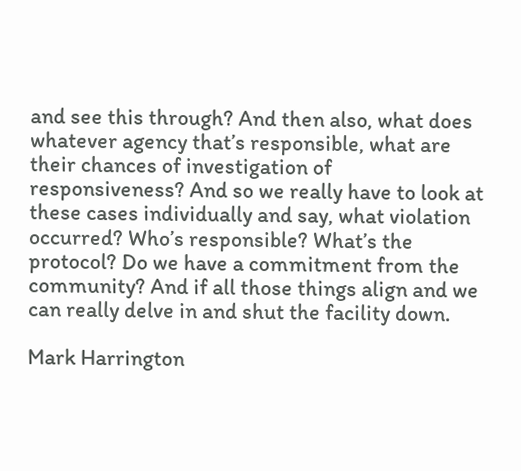and see this through? And then also, what does whatever agency that’s responsible, what are their chances of investigation of responsiveness? And so we really have to look at these cases individually and say, what violation occurred? Who’s responsible? What’s the protocol? Do we have a commitment from the community? And if all those things align and we can really delve in and shut the facility down.

Mark Harrington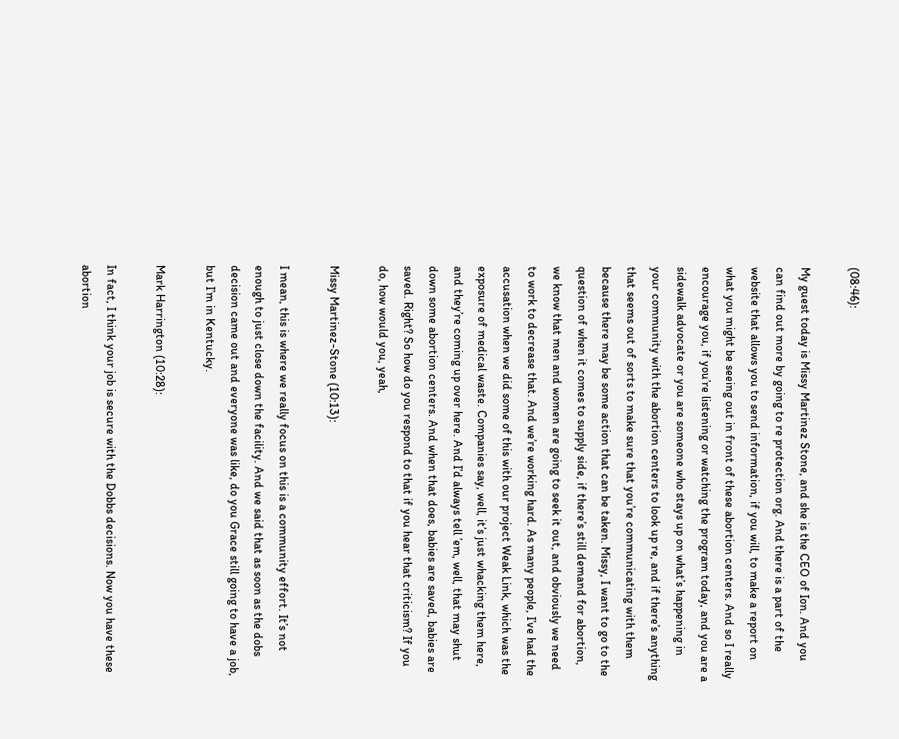(08:46):

My guest today is Missy Martinez Stone, and she is the CEO of Ion. And you can find out more by going to re protection org. And there is a part of the website that allows you to send information, if you will, to make a report on what you might be seeing out in front of these abortion centers. And so I really encourage you, if you’re listening or watching the program today, and you are a sidewalk advocate or you are someone who stays up on what’s happening in your community with the abortion centers to look up re, and if there’s anything that seems out of sorts to make sure that you’re communicating with them because there may be some action that can be taken. Missy, I want to go to the question of when it comes to supply side, if there’s still demand for abortion, we know that men and women are going to seek it out, and obviously we need to work to decrease that. And we’re working hard. As many people, I’ve had the accusation when we did some of this with our project Weak Link, which was the exposure of medical waste. Companies say, well, it’s just whacking them here, and they’re coming up over here. And I’d always tell ’em, well, that may shut down some abortion centers. And when that does, babies are saved, babies are saved. Right? So how do you respond to that if you hear that criticism? If you do, how would you, yeah,

Missy Martinez-Stone (10:13):

I mean, this is where we really focus on this is a community effort. It’s not enough to just close down the facility. And we said that as soon as the dobs decision came out and everyone was like, do you Grace still going to have a job, but I’m in Kentucky.

Mark Harrington (10:28):

In fact, I think your job is secure with the Dobbs decisions. Now you have these abortion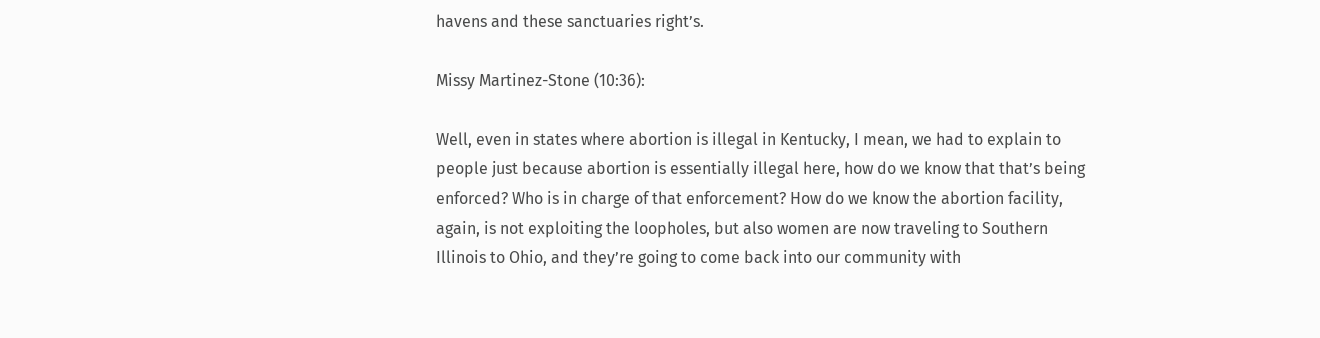havens and these sanctuaries right’s.

Missy Martinez-Stone (10:36):

Well, even in states where abortion is illegal in Kentucky, I mean, we had to explain to people just because abortion is essentially illegal here, how do we know that that’s being enforced? Who is in charge of that enforcement? How do we know the abortion facility, again, is not exploiting the loopholes, but also women are now traveling to Southern Illinois to Ohio, and they’re going to come back into our community with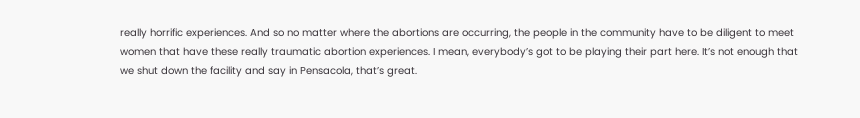really horrific experiences. And so no matter where the abortions are occurring, the people in the community have to be diligent to meet women that have these really traumatic abortion experiences. I mean, everybody’s got to be playing their part here. It’s not enough that we shut down the facility and say in Pensacola, that’s great.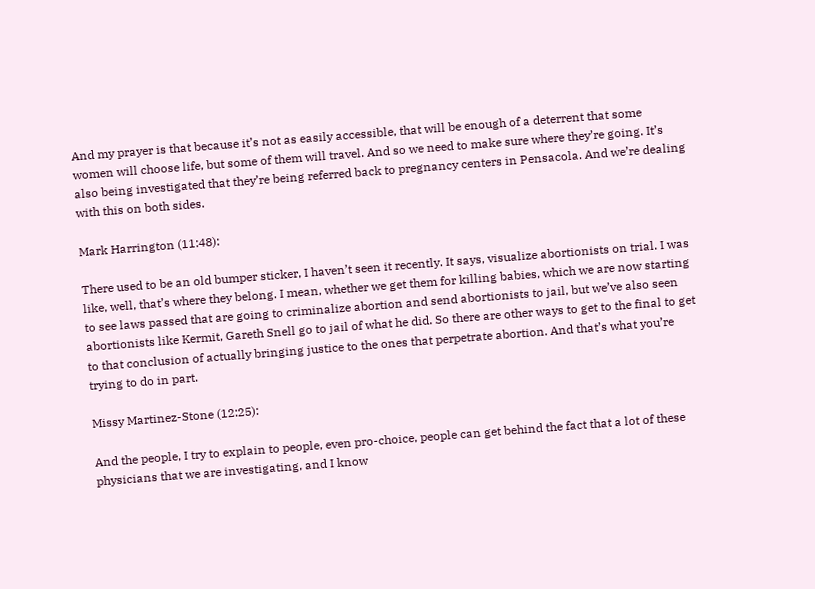And my prayer is that because it’s not as easily accessible, that will be enough of a deterrent that some women will choose life, but some of them will travel. And so we need to make sure where they’re going. It’s also being investigated that they’re being referred back to pregnancy centers in Pensacola. And we’re dealing with this on both sides.

Mark Harrington (11:48):

There used to be an old bumper sticker, I haven’t seen it recently. It says, visualize abortionists on trial. I was like, well, that’s where they belong. I mean, whether we get them for killing babies, which we are now starting to see laws passed that are going to criminalize abortion and send abortionists to jail, but we’ve also seen abortionists like Kermit, Gareth Snell go to jail of what he did. So there are other ways to get to the final to get to that conclusion of actually bringing justice to the ones that perpetrate abortion. And that’s what you’re trying to do in part.

Missy Martinez-Stone (12:25):

And the people, I try to explain to people, even pro-choice, people can get behind the fact that a lot of these physicians that we are investigating, and I know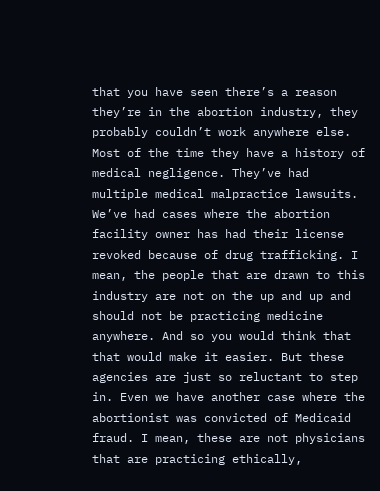that you have seen there’s a reason they’re in the abortion industry, they probably couldn’t work anywhere else. Most of the time they have a history of medical negligence. They’ve had multiple medical malpractice lawsuits. We’ve had cases where the abortion facility owner has had their license revoked because of drug trafficking. I mean, the people that are drawn to this industry are not on the up and up and should not be practicing medicine anywhere. And so you would think that that would make it easier. But these agencies are just so reluctant to step in. Even we have another case where the abortionist was convicted of Medicaid fraud. I mean, these are not physicians that are practicing ethically,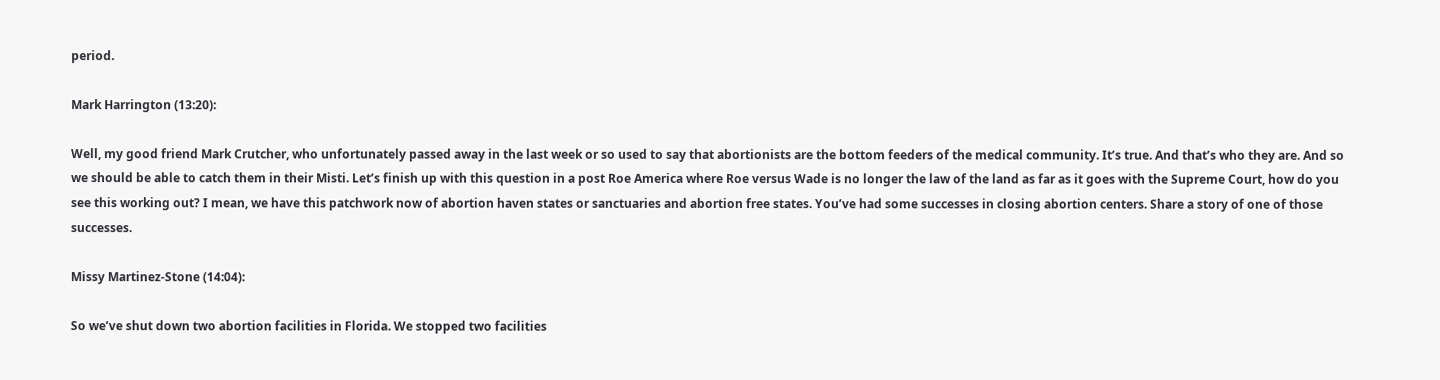period.

Mark Harrington (13:20):

Well, my good friend Mark Crutcher, who unfortunately passed away in the last week or so used to say that abortionists are the bottom feeders of the medical community. It’s true. And that’s who they are. And so we should be able to catch them in their Misti. Let’s finish up with this question in a post Roe America where Roe versus Wade is no longer the law of the land as far as it goes with the Supreme Court, how do you see this working out? I mean, we have this patchwork now of abortion haven states or sanctuaries and abortion free states. You’ve had some successes in closing abortion centers. Share a story of one of those successes.

Missy Martinez-Stone (14:04):

So we’ve shut down two abortion facilities in Florida. We stopped two facilities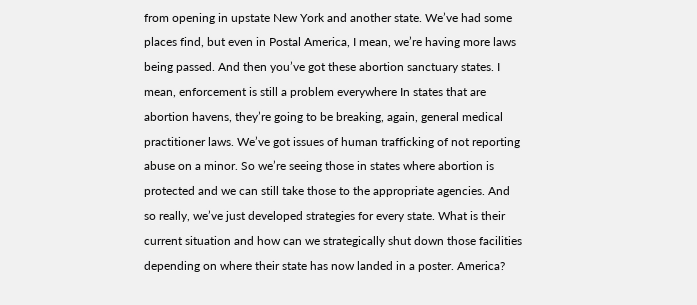from opening in upstate New York and another state. We’ve had some places find, but even in Postal America, I mean, we’re having more laws being passed. And then you’ve got these abortion sanctuary states. I mean, enforcement is still a problem everywhere In states that are abortion havens, they’re going to be breaking, again, general medical practitioner laws. We’ve got issues of human trafficking of not reporting abuse on a minor. So we’re seeing those in states where abortion is protected and we can still take those to the appropriate agencies. And so really, we’ve just developed strategies for every state. What is their current situation and how can we strategically shut down those facilities depending on where their state has now landed in a poster. America?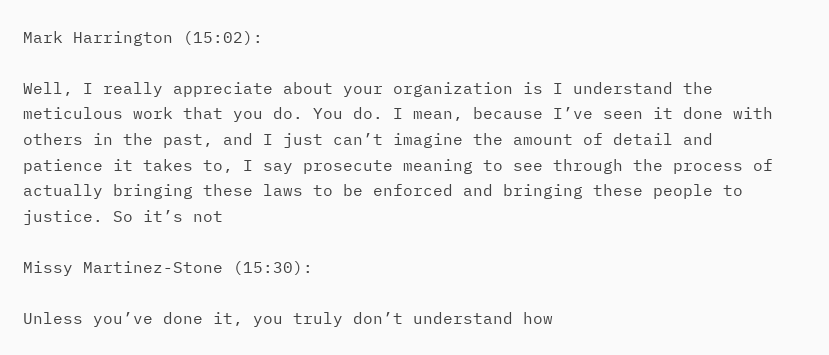Mark Harrington (15:02):

Well, I really appreciate about your organization is I understand the meticulous work that you do. You do. I mean, because I’ve seen it done with others in the past, and I just can’t imagine the amount of detail and patience it takes to, I say prosecute meaning to see through the process of actually bringing these laws to be enforced and bringing these people to justice. So it’s not

Missy Martinez-Stone (15:30):

Unless you’ve done it, you truly don’t understand how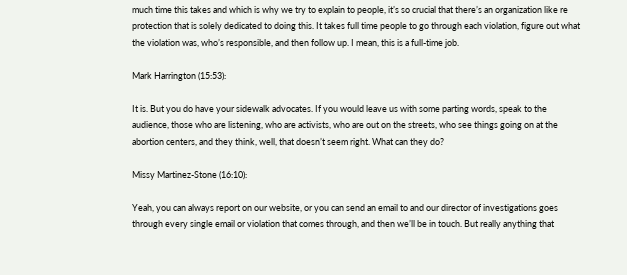much time this takes and which is why we try to explain to people, it’s so crucial that there’s an organization like re protection that is solely dedicated to doing this. It takes full time people to go through each violation, figure out what the violation was, who’s responsible, and then follow up. I mean, this is a full-time job.

Mark Harrington (15:53):

It is. But you do have your sidewalk advocates. If you would leave us with some parting words, speak to the audience, those who are listening, who are activists, who are out on the streets, who see things going on at the abortion centers, and they think, well, that doesn’t seem right. What can they do?

Missy Martinez-Stone (16:10):

Yeah, you can always report on our website, or you can send an email to and our director of investigations goes through every single email or violation that comes through, and then we’ll be in touch. But really anything that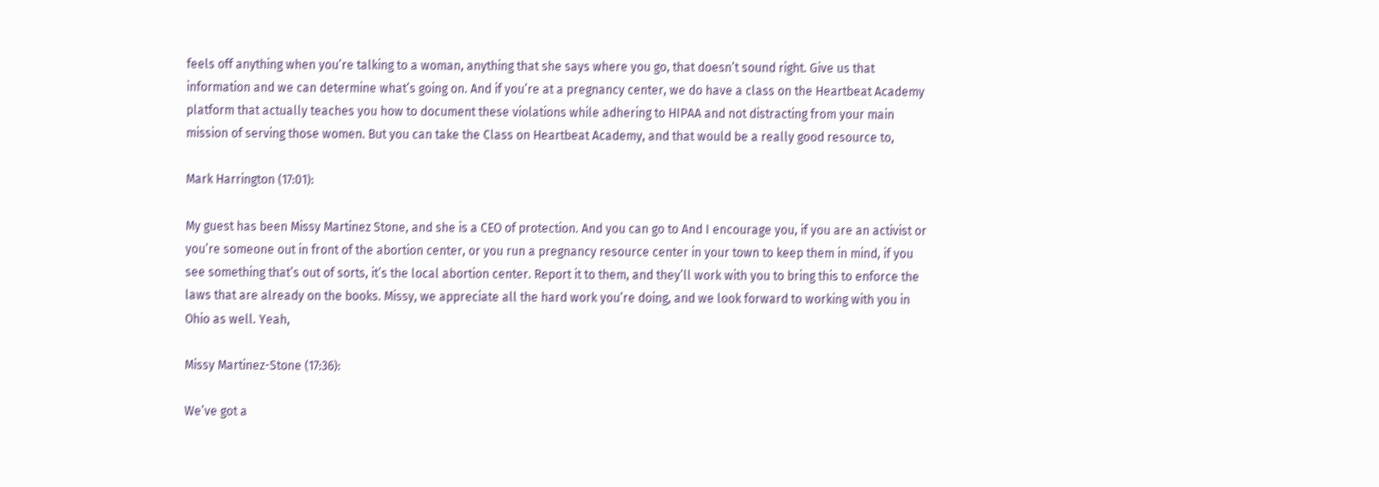feels off anything when you’re talking to a woman, anything that she says where you go, that doesn’t sound right. Give us that information and we can determine what’s going on. And if you’re at a pregnancy center, we do have a class on the Heartbeat Academy platform that actually teaches you how to document these violations while adhering to HIPAA and not distracting from your main mission of serving those women. But you can take the Class on Heartbeat Academy, and that would be a really good resource to,

Mark Harrington (17:01):

My guest has been Missy Martinez Stone, and she is a CEO of protection. And you can go to And I encourage you, if you are an activist or you’re someone out in front of the abortion center, or you run a pregnancy resource center in your town to keep them in mind, if you see something that’s out of sorts, it’s the local abortion center. Report it to them, and they’ll work with you to bring this to enforce the laws that are already on the books. Missy, we appreciate all the hard work you’re doing, and we look forward to working with you in Ohio as well. Yeah,

Missy Martinez-Stone (17:36):

We’ve got a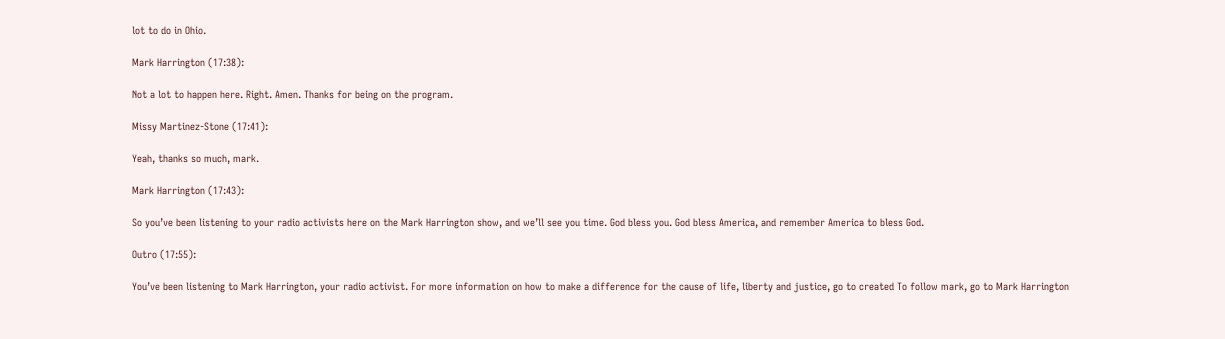lot to do in Ohio.

Mark Harrington (17:38):

Not a lot to happen here. Right. Amen. Thanks for being on the program.

Missy Martinez-Stone (17:41):

Yeah, thanks so much, mark.

Mark Harrington (17:43):

So you’ve been listening to your radio activists here on the Mark Harrington show, and we’ll see you time. God bless you. God bless America, and remember America to bless God.

Outro (17:55):

You’ve been listening to Mark Harrington, your radio activist. For more information on how to make a difference for the cause of life, liberty and justice, go to created To follow mark, go to Mark Harrington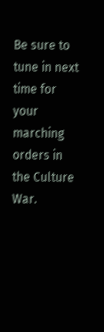Be sure to tune in next time for your marching orders in the Culture War.